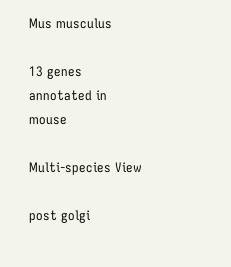Mus musculus

13 genes annotated in mouse

Multi-species View

post golgi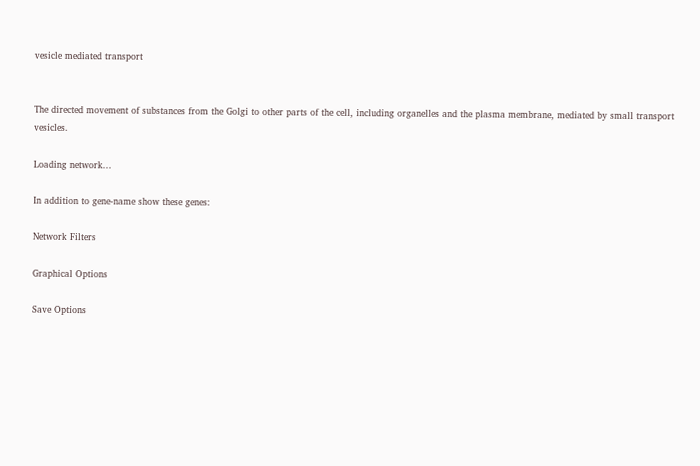vesicle mediated transport


The directed movement of substances from the Golgi to other parts of the cell, including organelles and the plasma membrane, mediated by small transport vesicles.

Loading network...

In addition to gene-name show these genes:

Network Filters

Graphical Options

Save Options